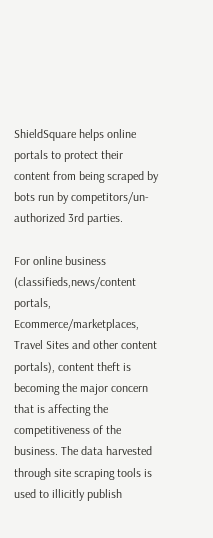ShieldSquare helps online portals to protect their content from being scraped by bots run by competitors/un-authorized 3rd parties.

For online business (classifieds,news/content portals, Ecommerce/marketplaces, Travel Sites and other content portals), content theft is becoming the major concern that is affecting the competitiveness of the business. The data harvested through site scraping tools is used to illicitly publish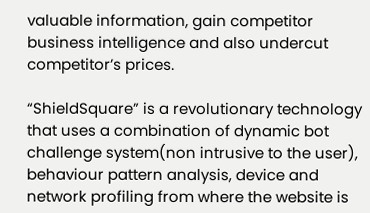valuable information, gain competitor business intelligence and also undercut competitor’s prices.

“ShieldSquare” is a revolutionary technology that uses a combination of dynamic bot challenge system(non intrusive to the user), behaviour pattern analysis, device and network profiling from where the website is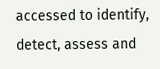accessed to identify, detect, assess and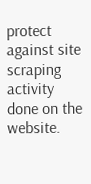protect against site scraping activity done on the website.